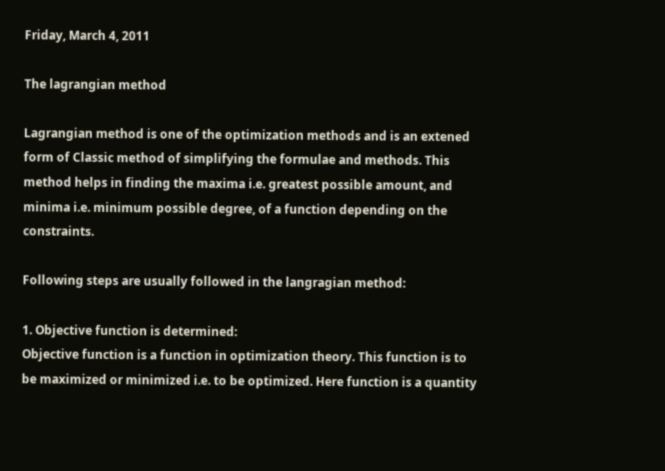Friday, March 4, 2011

The lagrangian method

Lagrangian method is one of the optimization methods and is an extened form of Classic method of simplifying the formulae and methods. This method helps in finding the maxima i.e. greatest possible amount, and minima i.e. minimum possible degree, of a function depending on the constraints.

Following steps are usually followed in the langragian method:

1. Objective function is determined:
Objective function is a function in optimization theory. This function is to be maximized or minimized i.e. to be optimized. Here function is a quantity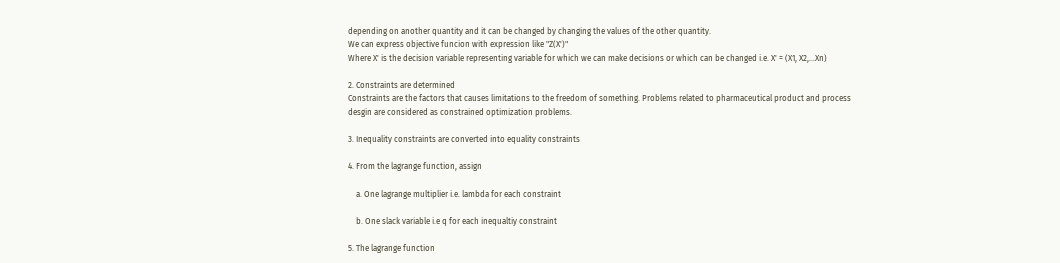depending on another quantity and it can be changed by changing the values of the other quantity.
We can express objective funcion with expression like "Z(X')"
Where X' is the decision variable representing variable for which we can make decisions or which can be changed i.e. X' = (X1, X2,...Xn)

2. Constraints are determined
Constraints are the factors that causes limitations to the freedom of something. Problems related to pharmaceutical product and process desgin are considered as constrained optimization problems.

3. Inequality constraints are converted into equality constraints

4. From the lagrange function, assign

    a. One lagrange multiplier i.e. lambda for each constraint

    b. One slack variable i.e q for each inequaltiy constraint

5. The lagrange function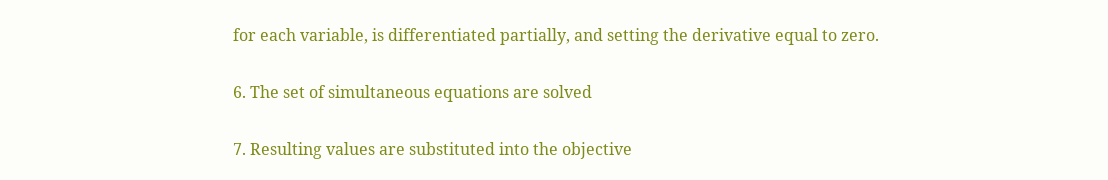for each variable, is differentiated partially, and setting the derivative equal to zero.

6. The set of simultaneous equations are solved

7. Resulting values are substituted into the objective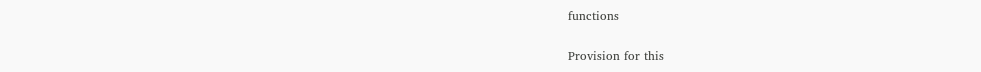functions

Provision for this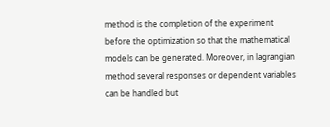method is the completion of the experiment before the optimization so that the mathematical models can be generated. Moreover, in lagrangian method several responses or dependent variables can be handled but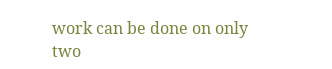work can be done on only two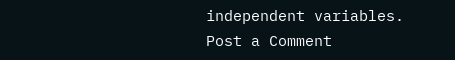independent variables.
Post a Comment